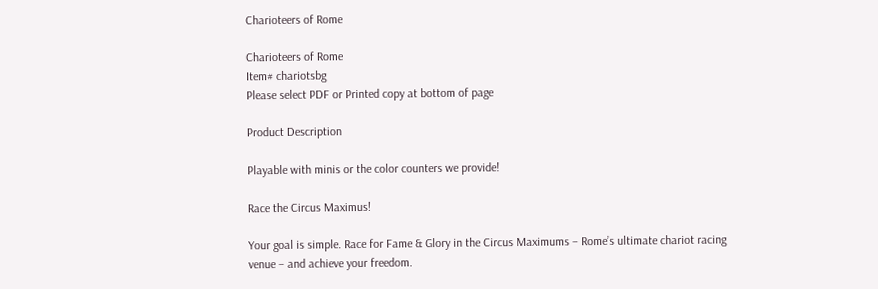Charioteers of Rome

Charioteers of Rome
Item# chariotsbg
Please select PDF or Printed copy at bottom of page

Product Description

Playable with minis or the color counters we provide!

Race the Circus Maximus!

Your goal is simple. Race for Fame & Glory in the Circus Maximums – Rome’s ultimate chariot racing venue – and achieve your freedom.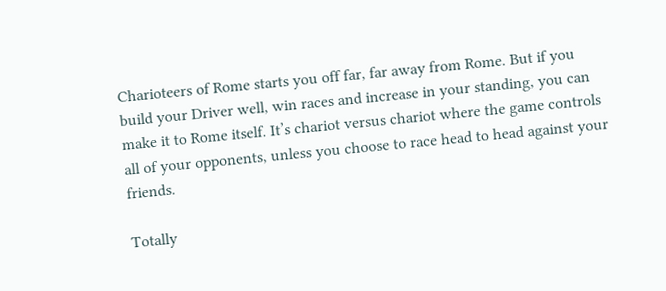Charioteers of Rome starts you off far, far away from Rome. But if you build your Driver well, win races and increase in your standing, you can make it to Rome itself. It’s chariot versus chariot where the game controls all of your opponents, unless you choose to race head to head against your friends.

Totally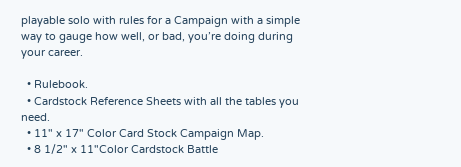playable solo with rules for a Campaign with a simple way to gauge how well, or bad, you’re doing during your career.

  • Rulebook.
  • Cardstock Reference Sheets with all the tables you need.
  • 11" x 17" Color Card Stock Campaign Map.
  • 8 1/2" x 11"Color Cardstock Battle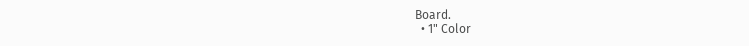Board.
  • 1" Color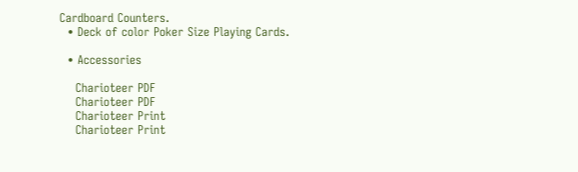Cardboard Counters.
  • Deck of color Poker Size Playing Cards.

  • Accessories

    Charioteer PDF
    Charioteer PDF
    Charioteer Print
    Charioteer Print